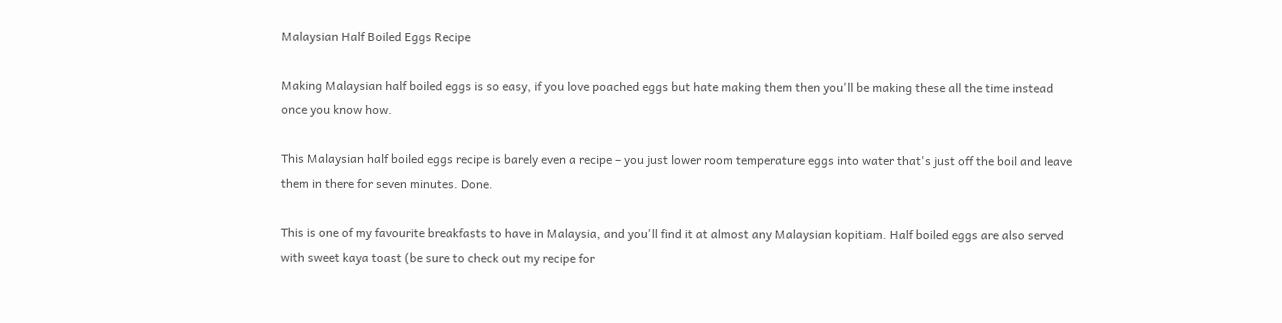Malaysian Half Boiled Eggs Recipe

Making Malaysian half boiled eggs is so easy, if you love poached eggs but hate making them then you'll be making these all the time instead once you know how.

This Malaysian half boiled eggs recipe is barely even a recipe – you just lower room temperature eggs into water that's just off the boil and leave them in there for seven minutes. Done.

This is one of my favourite breakfasts to have in Malaysia, and you'll find it at almost any Malaysian kopitiam. Half boiled eggs are also served with sweet kaya toast (be sure to check out my recipe for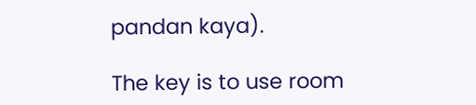pandan kaya).

The key is to use room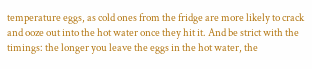temperature eggs, as cold ones from the fridge are more likely to crack and ooze out into the hot water once they hit it. And be strict with the timings: the longer you leave the eggs in the hot water, the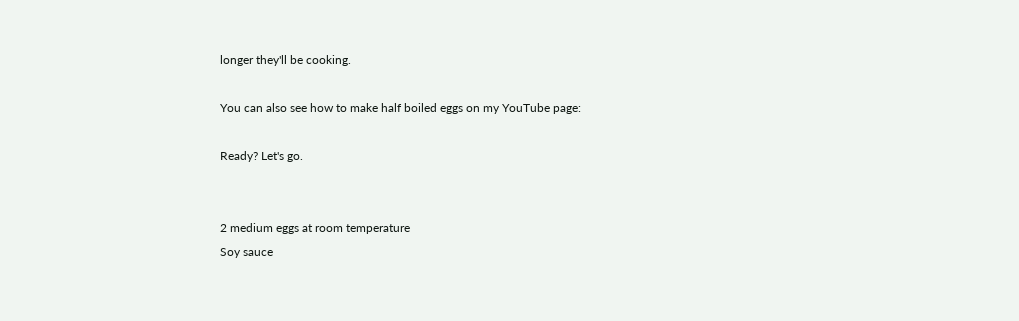longer they'll be cooking.

You can also see how to make half boiled eggs on my YouTube page:

Ready? Let's go.


2 medium eggs at room temperature
Soy sauce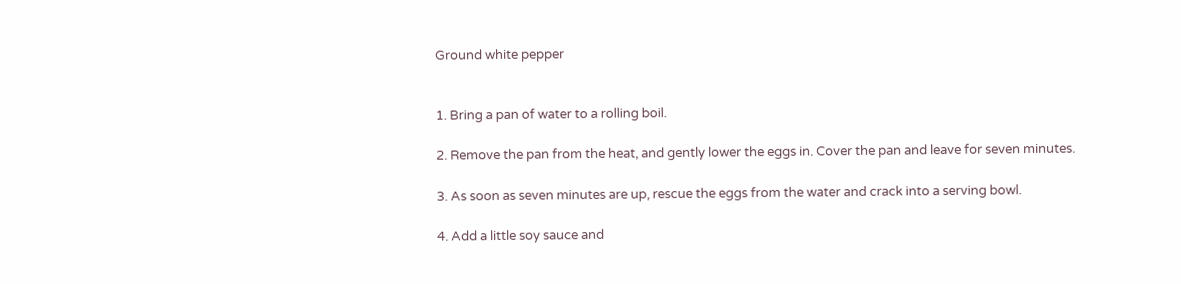Ground white pepper


1. Bring a pan of water to a rolling boil.

2. Remove the pan from the heat, and gently lower the eggs in. Cover the pan and leave for seven minutes.

3. As soon as seven minutes are up, rescue the eggs from the water and crack into a serving bowl.

4. Add a little soy sauce and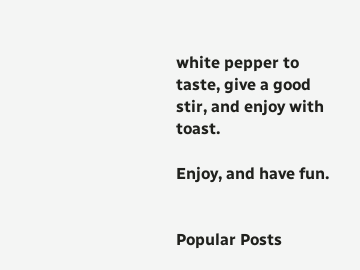white pepper to taste, give a good stir, and enjoy with toast.

Enjoy, and have fun.


Popular Posts